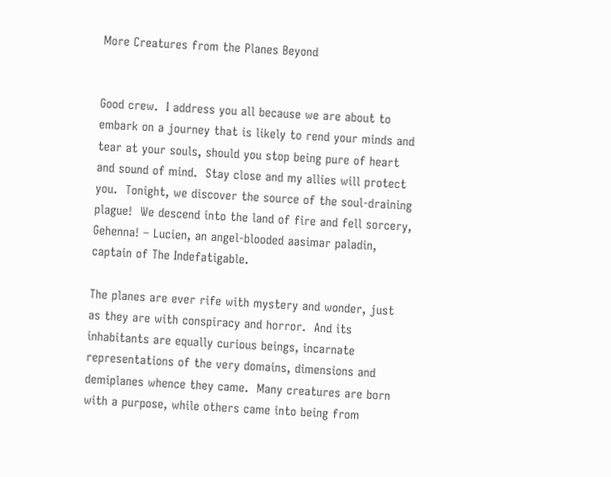More Creatures from the Planes Beyond


Good crew.  I address you all because we are about to embark on a journey that is likely to rend your minds and tear at your souls, should you stop being pure of heart and sound of mind.  Stay close and my allies will protect you.  Tonight, we discover the source of the soul-draining plague!  We descend into the land of fire and fell sorcery, Gehenna! – Lucien, an angel-blooded aasimar paladin, captain of The Indefatigable.

The planes are ever rife with mystery and wonder, just as they are with conspiracy and horror.  And its inhabitants are equally curious beings, incarnate representations of the very domains, dimensions and demiplanes whence they came.  Many creatures are born with a purpose, while others came into being from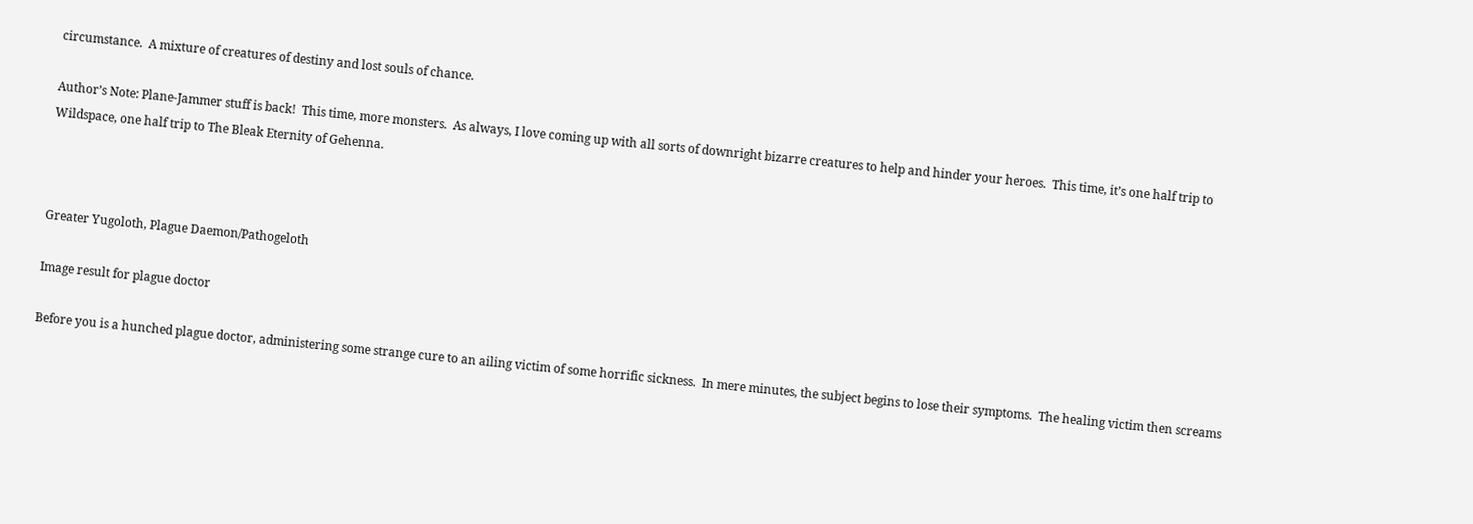circumstance.  A mixture of creatures of destiny and lost souls of chance.

Author’s Note: Plane-Jammer stuff is back!  This time, more monsters.  As always, I love coming up with all sorts of downright bizarre creatures to help and hinder your heroes.  This time, it’s one half trip to Wildspace, one half trip to The Bleak Eternity of Gehenna.



Greater Yugoloth, Plague Daemon/Pathogeloth

Image result for plague doctor

Before you is a hunched plague doctor, administering some strange cure to an ailing victim of some horrific sickness.  In mere minutes, the subject begins to lose their symptoms.  The healing victim then screams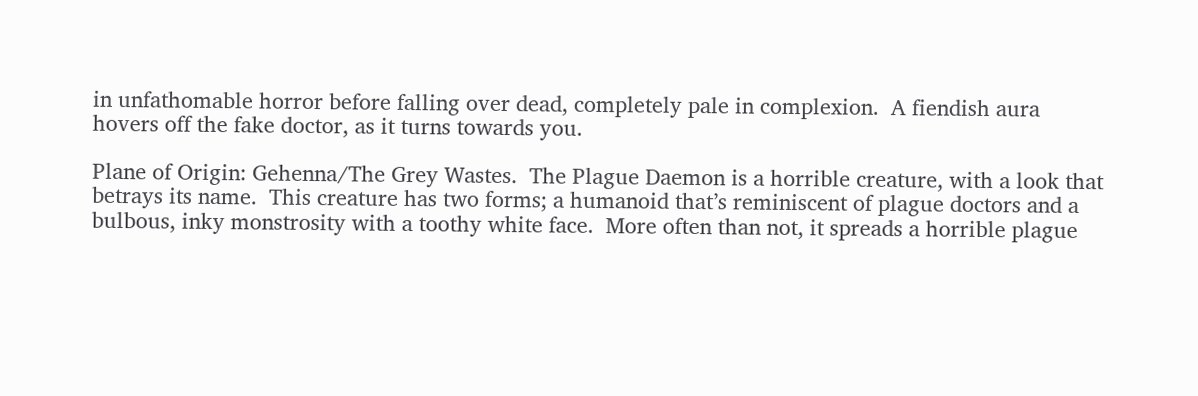in unfathomable horror before falling over dead, completely pale in complexion.  A fiendish aura hovers off the fake doctor, as it turns towards you.

Plane of Origin: Gehenna/The Grey Wastes.  The Plague Daemon is a horrible creature, with a look that betrays its name.  This creature has two forms; a humanoid that’s reminiscent of plague doctors and a bulbous, inky monstrosity with a toothy white face.  More often than not, it spreads a horrible plague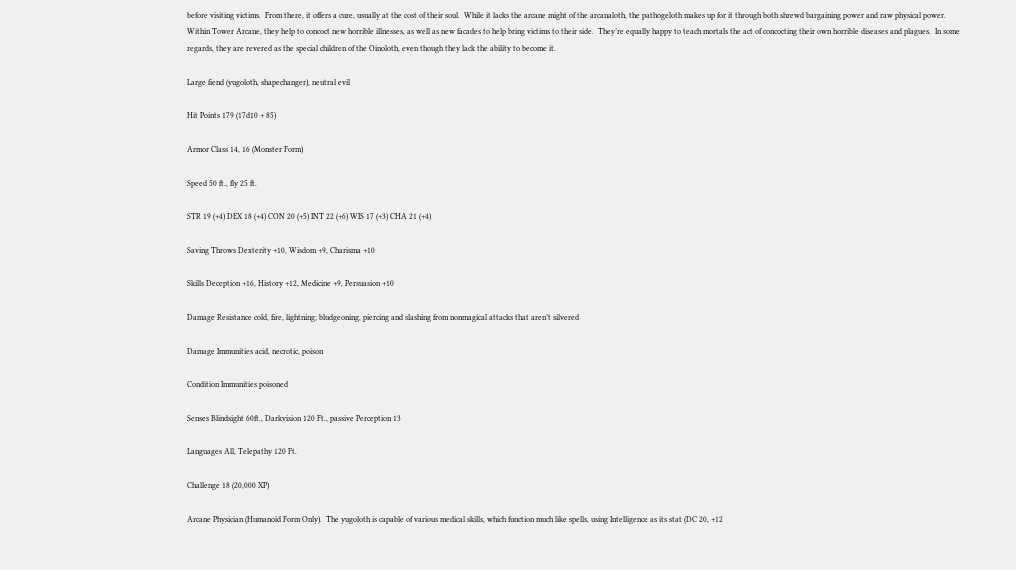before visiting victims.  From there, it offers a cure, usually at the cost of their soul.  While it lacks the arcane might of the arcanaloth, the pathogeloth makes up for it through both shrewd bargaining power and raw physical power.  Within Tower Arcane, they help to concoct new horrible illnesses, as well as new facades to help bring victims to their side.  They’re equally happy to teach mortals the act of concocting their own horrible diseases and plagues.  In some regards, they are revered as the special children of the Oinoloth, even though they lack the ability to become it.

Large fiend (yugoloth, shapechanger), neutral evil

Hit Points 179 (17d10 + 85)

Armor Class 14, 16 (Monster Form)

Speed 50 ft., fly 25 ft.

STR 19 (+4) DEX 18 (+4) CON 20 (+5) INT 22 (+6) WIS 17 (+3) CHA 21 (+4)

Saving Throws Dexterity +10, Wisdom +9, Charisma +10

Skills Deception +16, History +12, Medicine +9, Persuasion +10

Damage Resistance cold, fire, lightning; bludgeoning, piercing and slashing from nonmagical attacks that aren’t silvered

Damage Immunities acid, necrotic, poison

Condition Immunities poisoned

Senses Blindsight 60ft., Darkvision 120 Ft., passive Perception 13

Languages All, Telepathy 120 Ft.

Challenge 18 (20,000 XP)

Arcane Physician (Humanoid Form Only).  The yugoloth is capable of various medical skills, which function much like spells, using Intelligence as its stat (DC 20, +12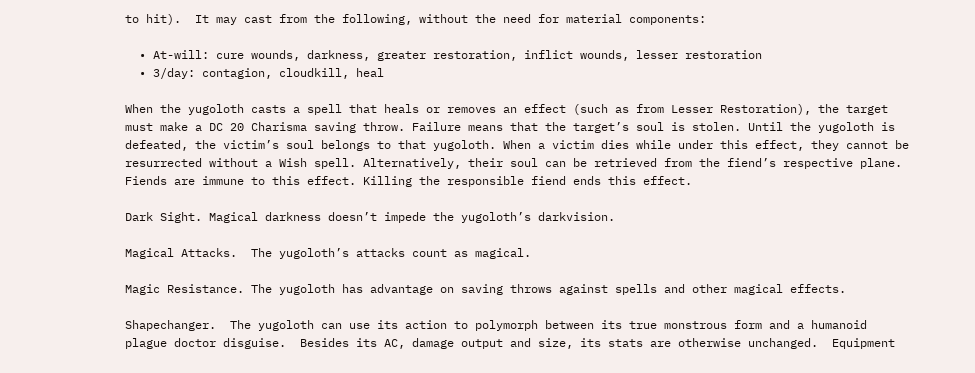to hit).  It may cast from the following, without the need for material components:

  • At-will: cure wounds, darkness, greater restoration, inflict wounds, lesser restoration
  • 3/day: contagion, cloudkill, heal

When the yugoloth casts a spell that heals or removes an effect (such as from Lesser Restoration), the target must make a DC 20 Charisma saving throw. Failure means that the target’s soul is stolen. Until the yugoloth is defeated, the victim’s soul belongs to that yugoloth. When a victim dies while under this effect, they cannot be resurrected without a Wish spell. Alternatively, their soul can be retrieved from the fiend’s respective plane. Fiends are immune to this effect. Killing the responsible fiend ends this effect.

Dark Sight. Magical darkness doesn’t impede the yugoloth’s darkvision.

Magical Attacks.  The yugoloth’s attacks count as magical.

Magic Resistance. The yugoloth has advantage on saving throws against spells and other magical effects.

Shapechanger.  The yugoloth can use its action to polymorph between its true monstrous form and a humanoid plague doctor disguise.  Besides its AC, damage output and size, its stats are otherwise unchanged.  Equipment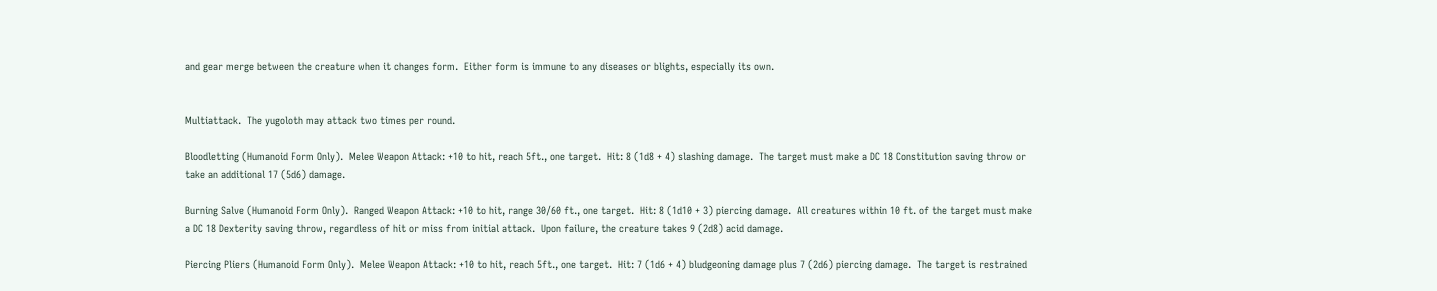and gear merge between the creature when it changes form.  Either form is immune to any diseases or blights, especially its own.


Multiattack.  The yugoloth may attack two times per round.

Bloodletting (Humanoid Form Only).  Melee Weapon Attack: +10 to hit, reach 5ft., one target.  Hit: 8 (1d8 + 4) slashing damage.  The target must make a DC 18 Constitution saving throw or take an additional 17 (5d6) damage.

Burning Salve (Humanoid Form Only).  Ranged Weapon Attack: +10 to hit, range 30/60 ft., one target.  Hit: 8 (1d10 + 3) piercing damage.  All creatures within 10 ft. of the target must make a DC 18 Dexterity saving throw, regardless of hit or miss from initial attack.  Upon failure, the creature takes 9 (2d8) acid damage.

Piercing Pliers (Humanoid Form Only).  Melee Weapon Attack: +10 to hit, reach 5ft., one target.  Hit: 7 (1d6 + 4) bludgeoning damage plus 7 (2d6) piercing damage.  The target is restrained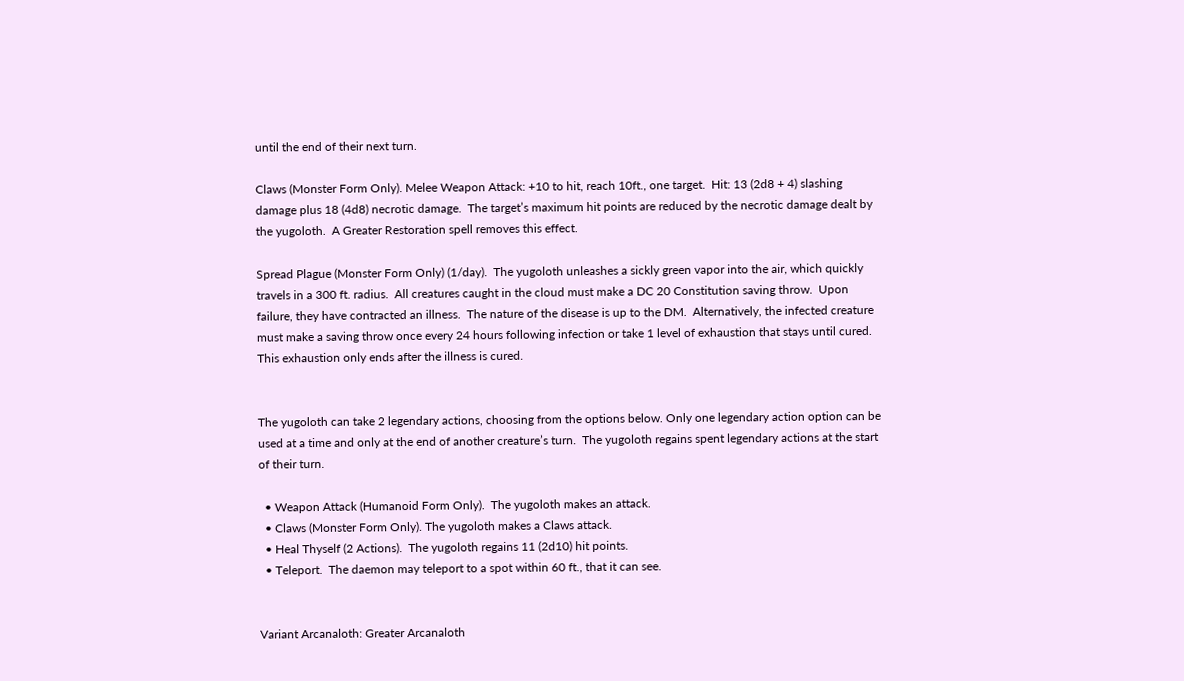until the end of their next turn.

Claws (Monster Form Only). Melee Weapon Attack: +10 to hit, reach 10ft., one target.  Hit: 13 (2d8 + 4) slashing damage plus 18 (4d8) necrotic damage.  The target’s maximum hit points are reduced by the necrotic damage dealt by the yugoloth.  A Greater Restoration spell removes this effect.

Spread Plague (Monster Form Only) (1/day).  The yugoloth unleashes a sickly green vapor into the air, which quickly travels in a 300 ft. radius.  All creatures caught in the cloud must make a DC 20 Constitution saving throw.  Upon failure, they have contracted an illness.  The nature of the disease is up to the DM.  Alternatively, the infected creature must make a saving throw once every 24 hours following infection or take 1 level of exhaustion that stays until cured.  This exhaustion only ends after the illness is cured.


The yugoloth can take 2 legendary actions, choosing from the options below. Only one legendary action option can be used at a time and only at the end of another creature’s turn.  The yugoloth regains spent legendary actions at the start of their turn.

  • Weapon Attack (Humanoid Form Only).  The yugoloth makes an attack.
  • Claws (Monster Form Only). The yugoloth makes a Claws attack.
  • Heal Thyself (2 Actions).  The yugoloth regains 11 (2d10) hit points.
  • Teleport.  The daemon may teleport to a spot within 60 ft., that it can see.


Variant Arcanaloth: Greater Arcanaloth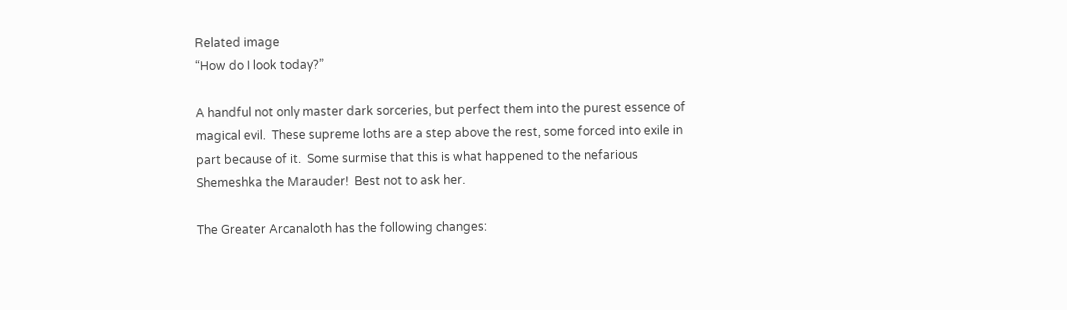Related image
“How do I look today?”

A handful not only master dark sorceries, but perfect them into the purest essence of magical evil.  These supreme loths are a step above the rest, some forced into exile in part because of it.  Some surmise that this is what happened to the nefarious Shemeshka the Marauder!  Best not to ask her.

The Greater Arcanaloth has the following changes: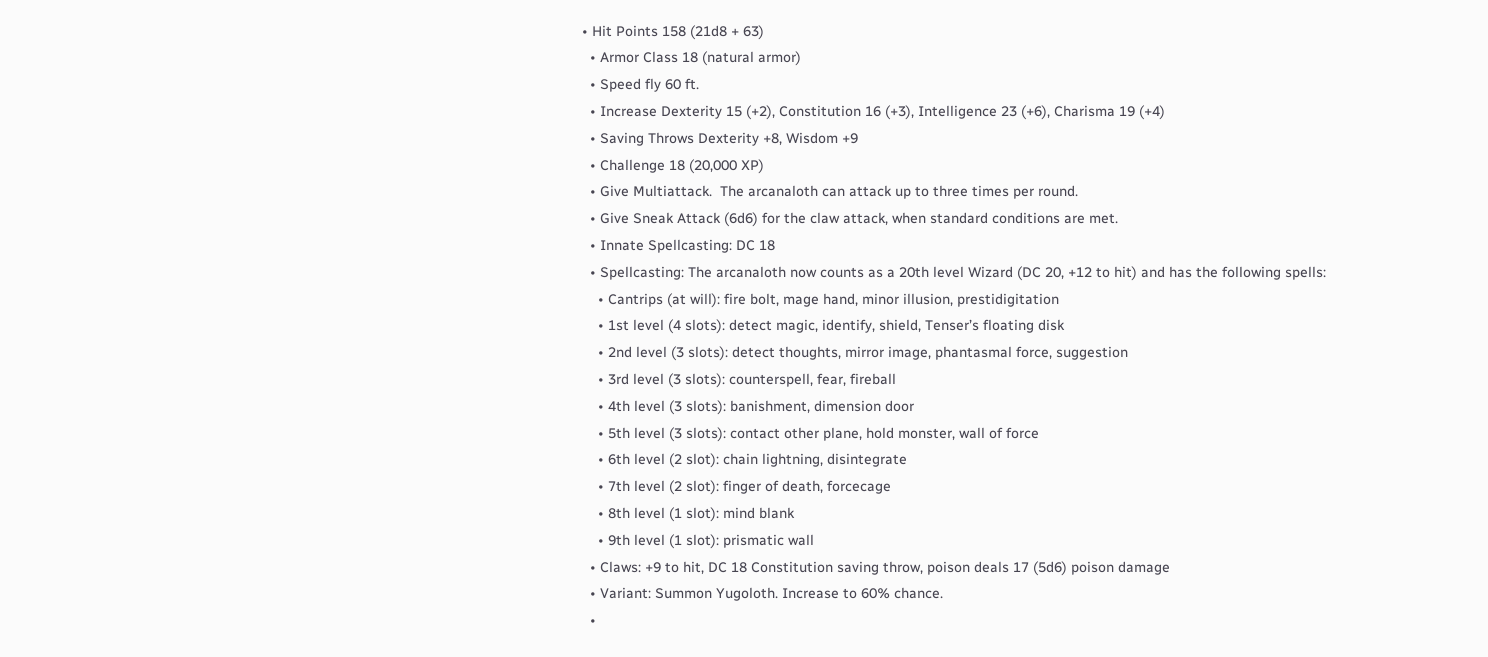• Hit Points 158 (21d8 + 63)
  • Armor Class 18 (natural armor)
  • Speed fly 60 ft.
  • Increase Dexterity 15 (+2), Constitution 16 (+3), Intelligence 23 (+6), Charisma 19 (+4)
  • Saving Throws Dexterity +8, Wisdom +9
  • Challenge 18 (20,000 XP)
  • Give Multiattack.  The arcanaloth can attack up to three times per round.
  • Give Sneak Attack (6d6) for the claw attack, when standard conditions are met.
  • Innate Spellcasting: DC 18
  • Spellcasting: The arcanaloth now counts as a 20th level Wizard (DC 20, +12 to hit) and has the following spells:
    • Cantrips (at will): fire bolt, mage hand, minor illusion, prestidigitation
    • 1st level (4 slots): detect magic, identify, shield, Tenser’s floating disk
    • 2nd level (3 slots): detect thoughts, mirror image, phantasmal force, suggestion
    • 3rd level (3 slots): counterspell, fear, fireball
    • 4th level (3 slots): banishment, dimension door
    • 5th level (3 slots): contact other plane, hold monster, wall of force
    • 6th level (2 slot): chain lightning, disintegrate
    • 7th level (2 slot): finger of death, forcecage
    • 8th level (1 slot): mind blank
    • 9th level (1 slot): prismatic wall
  • Claws: +9 to hit, DC 18 Constitution saving throw, poison deals 17 (5d6) poison damage
  • Variant: Summon Yugoloth. Increase to 60% chance.
  •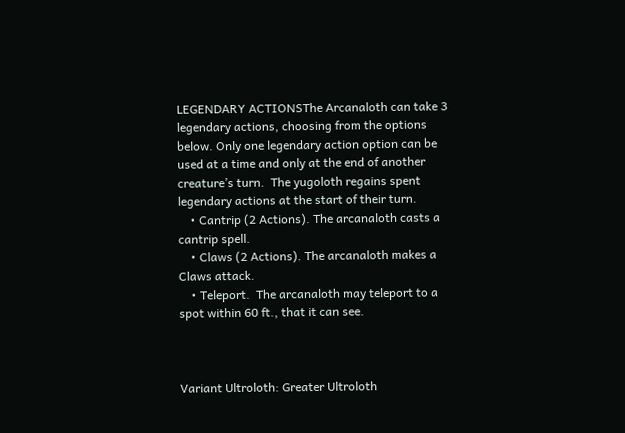LEGENDARY ACTIONSThe Arcanaloth can take 3 legendary actions, choosing from the options below. Only one legendary action option can be used at a time and only at the end of another creature’s turn.  The yugoloth regains spent legendary actions at the start of their turn.
    • Cantrip (2 Actions). The arcanaloth casts a cantrip spell.
    • Claws (2 Actions). The arcanaloth makes a Claws attack.
    • Teleport.  The arcanaloth may teleport to a spot within 60 ft., that it can see.



Variant Ultroloth: Greater Ultroloth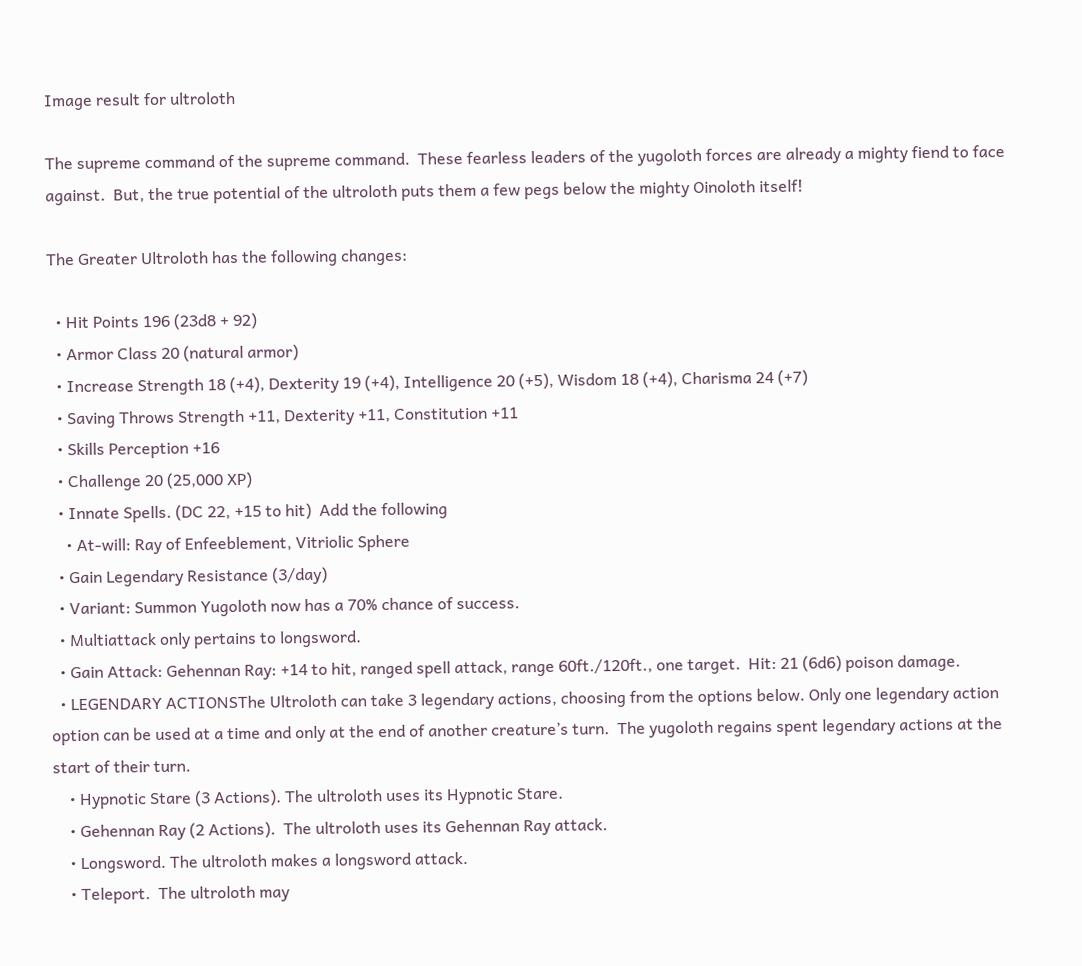Image result for ultroloth

The supreme command of the supreme command.  These fearless leaders of the yugoloth forces are already a mighty fiend to face against.  But, the true potential of the ultroloth puts them a few pegs below the mighty Oinoloth itself!

The Greater Ultroloth has the following changes:

  • Hit Points 196 (23d8 + 92)
  • Armor Class 20 (natural armor)
  • Increase Strength 18 (+4), Dexterity 19 (+4), Intelligence 20 (+5), Wisdom 18 (+4), Charisma 24 (+7)
  • Saving Throws Strength +11, Dexterity +11, Constitution +11
  • Skills Perception +16
  • Challenge 20 (25,000 XP)
  • Innate Spells. (DC 22, +15 to hit)  Add the following
    • At-will: Ray of Enfeeblement, Vitriolic Sphere
  • Gain Legendary Resistance (3/day)
  • Variant: Summon Yugoloth now has a 70% chance of success.
  • Multiattack only pertains to longsword.
  • Gain Attack: Gehennan Ray: +14 to hit, ranged spell attack, range 60ft./120ft., one target.  Hit: 21 (6d6) poison damage.
  • LEGENDARY ACTIONSThe Ultroloth can take 3 legendary actions, choosing from the options below. Only one legendary action option can be used at a time and only at the end of another creature’s turn.  The yugoloth regains spent legendary actions at the start of their turn.
    • Hypnotic Stare (3 Actions). The ultroloth uses its Hypnotic Stare.
    • Gehennan Ray (2 Actions).  The ultroloth uses its Gehennan Ray attack.
    • Longsword. The ultroloth makes a longsword attack.
    • Teleport.  The ultroloth may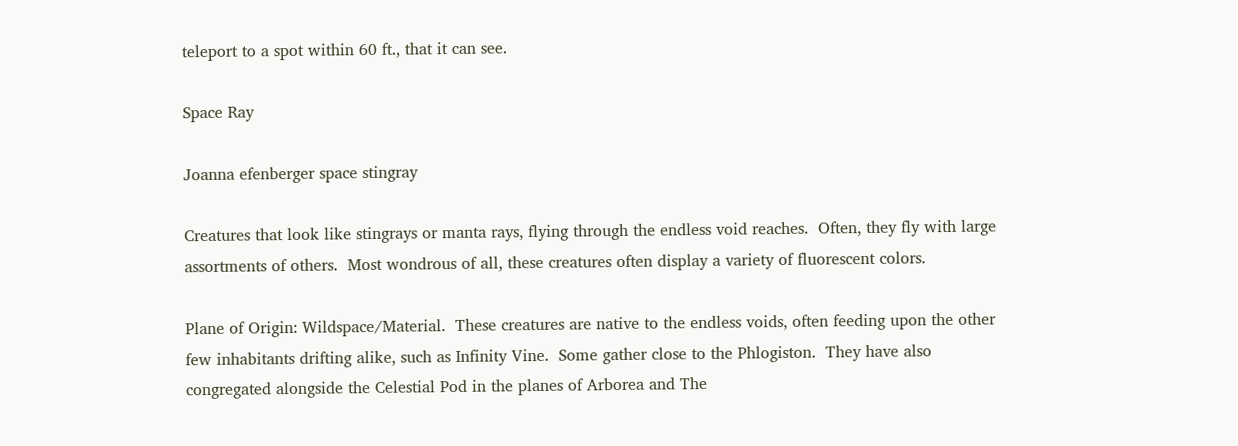teleport to a spot within 60 ft., that it can see.

Space Ray

Joanna efenberger space stingray

Creatures that look like stingrays or manta rays, flying through the endless void reaches.  Often, they fly with large assortments of others.  Most wondrous of all, these creatures often display a variety of fluorescent colors.

Plane of Origin: Wildspace/Material.  These creatures are native to the endless voids, often feeding upon the other few inhabitants drifting alike, such as Infinity Vine.  Some gather close to the Phlogiston.  They have also congregated alongside the Celestial Pod in the planes of Arborea and The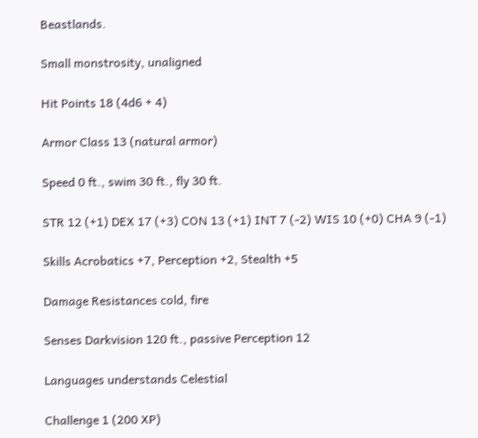Beastlands.

Small monstrosity, unaligned

Hit Points 18 (4d6 + 4)

Armor Class 13 (natural armor)

Speed 0 ft., swim 30 ft., fly 30 ft.

STR 12 (+1) DEX 17 (+3) CON 13 (+1) INT 7 (-2) WIS 10 (+0) CHA 9 (-1)

Skills Acrobatics +7, Perception +2, Stealth +5

Damage Resistances cold, fire

Senses Darkvision 120 ft., passive Perception 12

Languages understands Celestial

Challenge 1 (200 XP)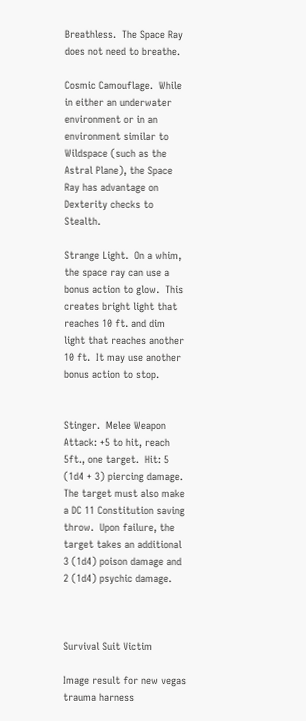Breathless.  The Space Ray does not need to breathe.

Cosmic Camouflage.  While in either an underwater environment or in an environment similar to Wildspace (such as the Astral Plane), the Space Ray has advantage on Dexterity checks to Stealth.

Strange Light.  On a whim, the space ray can use a bonus action to glow.  This creates bright light that reaches 10 ft. and dim light that reaches another 10 ft.  It may use another bonus action to stop.


Stinger.  Melee Weapon Attack: +5 to hit, reach 5ft., one target.  Hit: 5 (1d4 + 3) piercing damage.  The target must also make a DC 11 Constitution saving throw.  Upon failure, the target takes an additional 3 (1d4) poison damage and 2 (1d4) psychic damage.



Survival Suit Victim

Image result for new vegas trauma harness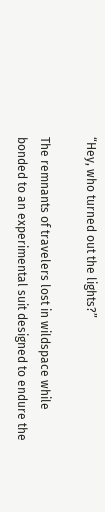“Hey, who turned out the lights?”

The remnants of travelers lost in wildspace while bonded to an experimental suit designed to endure the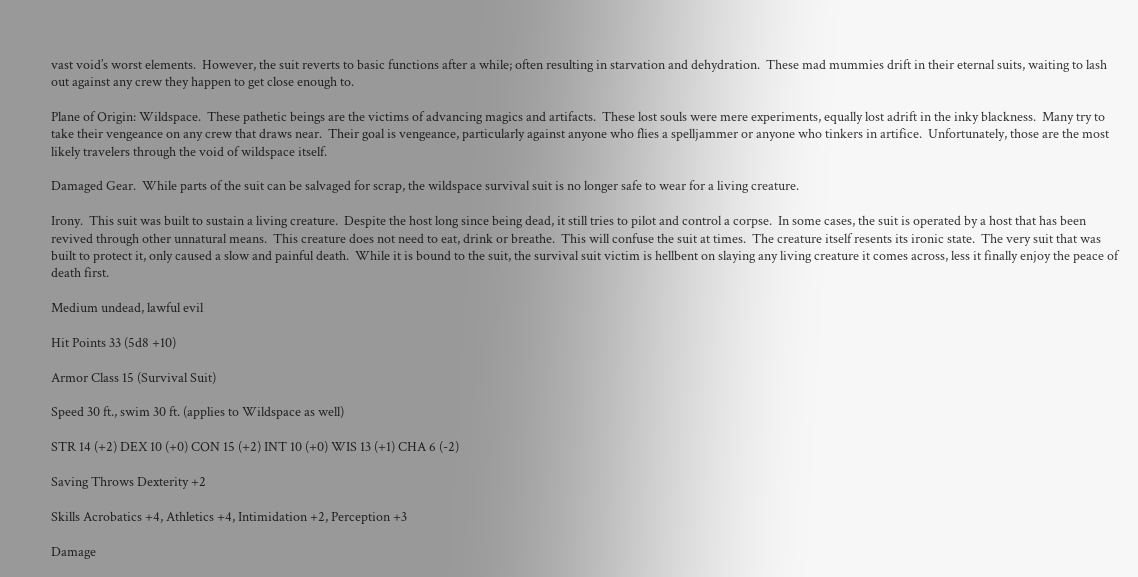vast void’s worst elements.  However, the suit reverts to basic functions after a while; often resulting in starvation and dehydration.  These mad mummies drift in their eternal suits, waiting to lash out against any crew they happen to get close enough to.

Plane of Origin: Wildspace.  These pathetic beings are the victims of advancing magics and artifacts.  These lost souls were mere experiments, equally lost adrift in the inky blackness.  Many try to take their vengeance on any crew that draws near.  Their goal is vengeance, particularly against anyone who flies a spelljammer or anyone who tinkers in artifice.  Unfortunately, those are the most likely travelers through the void of wildspace itself.

Damaged Gear.  While parts of the suit can be salvaged for scrap, the wildspace survival suit is no longer safe to wear for a living creature.

Irony.  This suit was built to sustain a living creature.  Despite the host long since being dead, it still tries to pilot and control a corpse.  In some cases, the suit is operated by a host that has been revived through other unnatural means.  This creature does not need to eat, drink or breathe.  This will confuse the suit at times.  The creature itself resents its ironic state.  The very suit that was built to protect it, only caused a slow and painful death.  While it is bound to the suit, the survival suit victim is hellbent on slaying any living creature it comes across, less it finally enjoy the peace of death first.

Medium undead, lawful evil

Hit Points 33 (5d8 +10)

Armor Class 15 (Survival Suit)

Speed 30 ft., swim 30 ft. (applies to Wildspace as well)

STR 14 (+2) DEX 10 (+0) CON 15 (+2) INT 10 (+0) WIS 13 (+1) CHA 6 (-2)

Saving Throws Dexterity +2

Skills Acrobatics +4, Athletics +4, Intimidation +2, Perception +3

Damage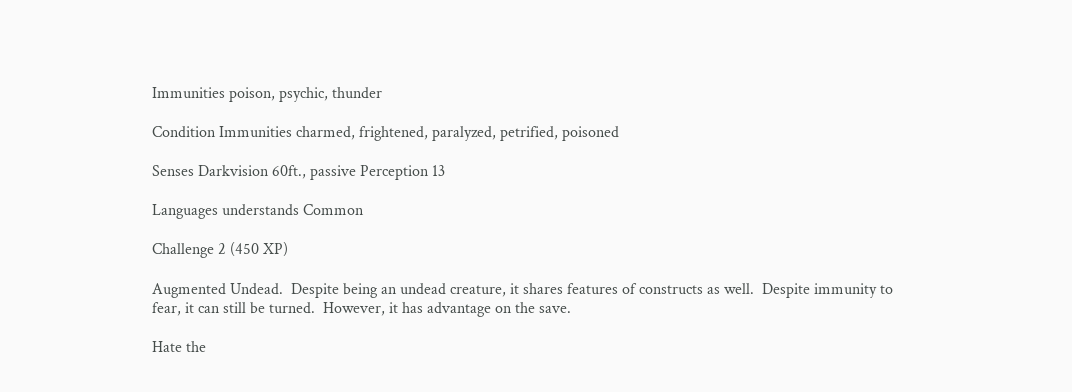Immunities poison, psychic, thunder

Condition Immunities charmed, frightened, paralyzed, petrified, poisoned

Senses Darkvision 60ft., passive Perception 13

Languages understands Common

Challenge 2 (450 XP)

Augmented Undead.  Despite being an undead creature, it shares features of constructs as well.  Despite immunity to fear, it can still be turned.  However, it has advantage on the save.

Hate the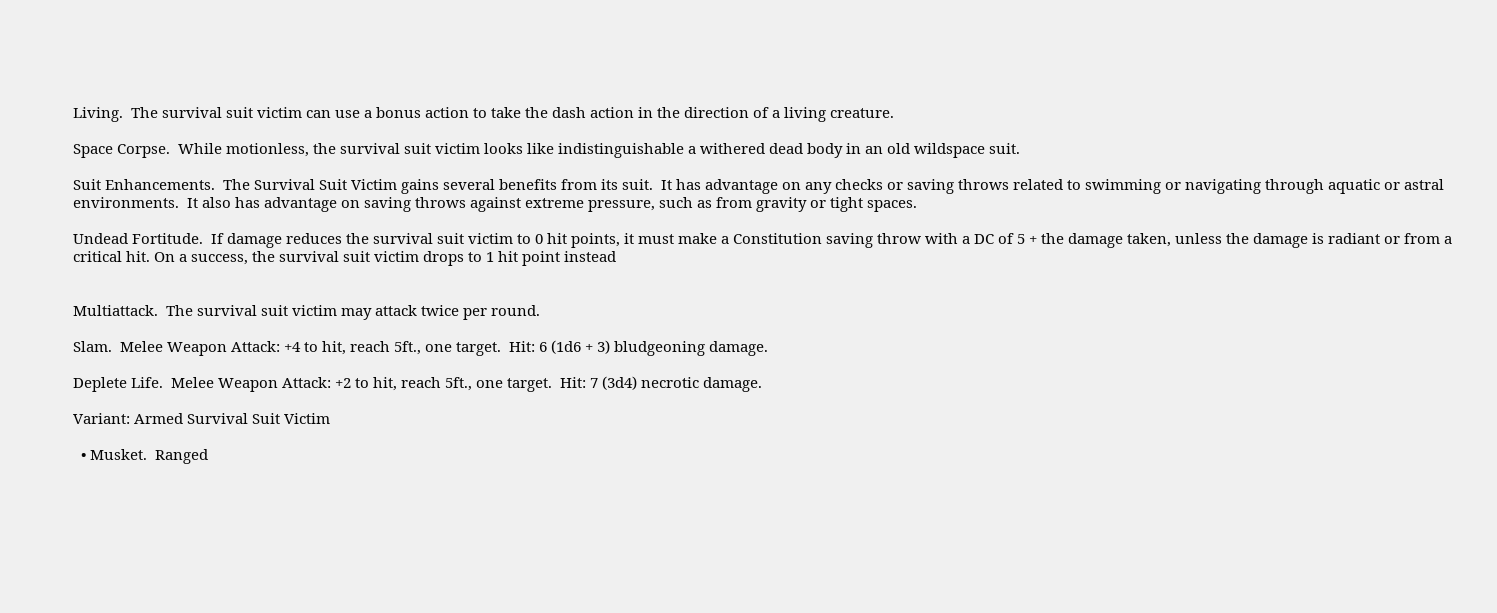Living.  The survival suit victim can use a bonus action to take the dash action in the direction of a living creature.

Space Corpse.  While motionless, the survival suit victim looks like indistinguishable a withered dead body in an old wildspace suit.

Suit Enhancements.  The Survival Suit Victim gains several benefits from its suit.  It has advantage on any checks or saving throws related to swimming or navigating through aquatic or astral environments.  It also has advantage on saving throws against extreme pressure, such as from gravity or tight spaces.

Undead Fortitude.  If damage reduces the survival suit victim to 0 hit points, it must make a Constitution saving throw with a DC of 5 + the damage taken, unless the damage is radiant or from a critical hit. On a success, the survival suit victim drops to 1 hit point instead


Multiattack.  The survival suit victim may attack twice per round.

Slam.  Melee Weapon Attack: +4 to hit, reach 5ft., one target.  Hit: 6 (1d6 + 3) bludgeoning damage.

Deplete Life.  Melee Weapon Attack: +2 to hit, reach 5ft., one target.  Hit: 7 (3d4) necrotic damage.

Variant: Armed Survival Suit Victim

  • Musket.  Ranged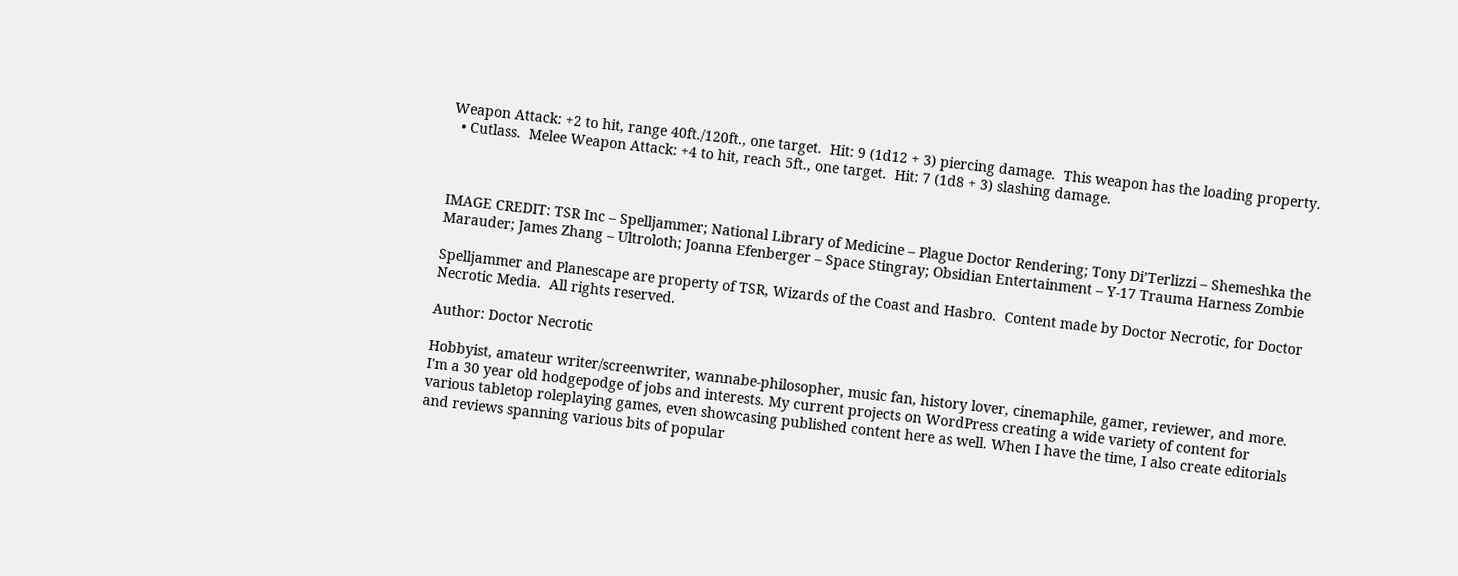Weapon Attack: +2 to hit, range 40ft./120ft., one target.  Hit: 9 (1d12 + 3) piercing damage.  This weapon has the loading property.
  • Cutlass.  Melee Weapon Attack: +4 to hit, reach 5ft., one target.  Hit: 7 (1d8 + 3) slashing damage.



IMAGE CREDIT: TSR Inc – Spelljammer; National Library of Medicine – Plague Doctor Rendering; Tony Di’Terlizzi – Shemeshka the Marauder; James Zhang – Ultroloth; Joanna Efenberger – Space Stingray; Obsidian Entertainment – Y-17 Trauma Harness Zombie

Spelljammer and Planescape are property of TSR, Wizards of the Coast and Hasbro.  Content made by Doctor Necrotic, for Doctor Necrotic Media.  All rights reserved.

Author: Doctor Necrotic

Hobbyist, amateur writer/screenwriter, wannabe-philosopher, music fan, history lover, cinemaphile, gamer, reviewer, and more. I'm a 30 year old hodgepodge of jobs and interests. My current projects on WordPress creating a wide variety of content for various tabletop roleplaying games, even showcasing published content here as well. When I have the time, I also create editorials and reviews spanning various bits of popular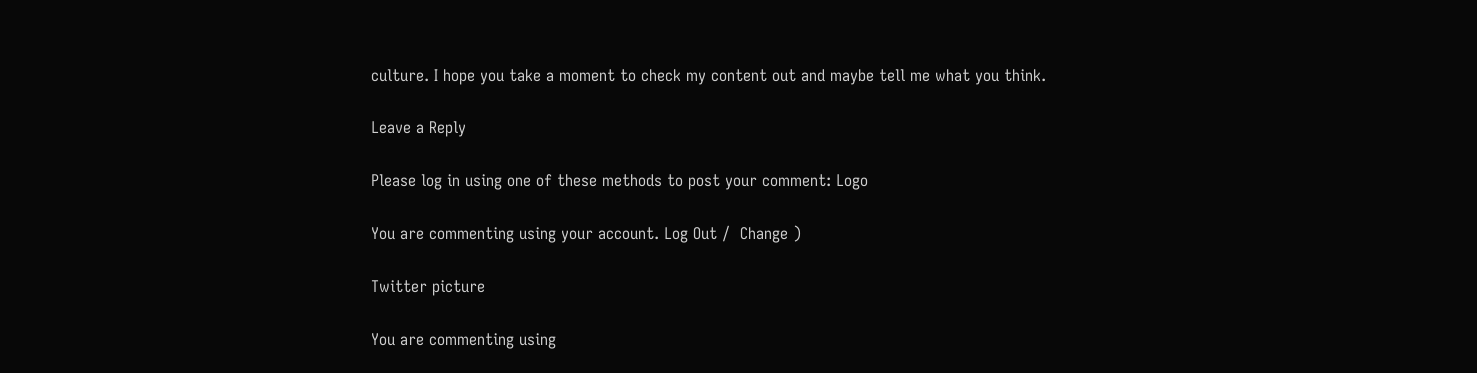culture. I hope you take a moment to check my content out and maybe tell me what you think.

Leave a Reply

Please log in using one of these methods to post your comment: Logo

You are commenting using your account. Log Out /  Change )

Twitter picture

You are commenting using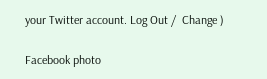your Twitter account. Log Out /  Change )

Facebook photo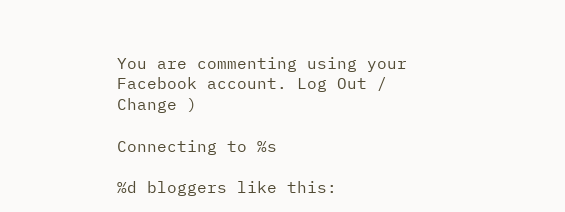You are commenting using your Facebook account. Log Out /  Change )

Connecting to %s

%d bloggers like this: